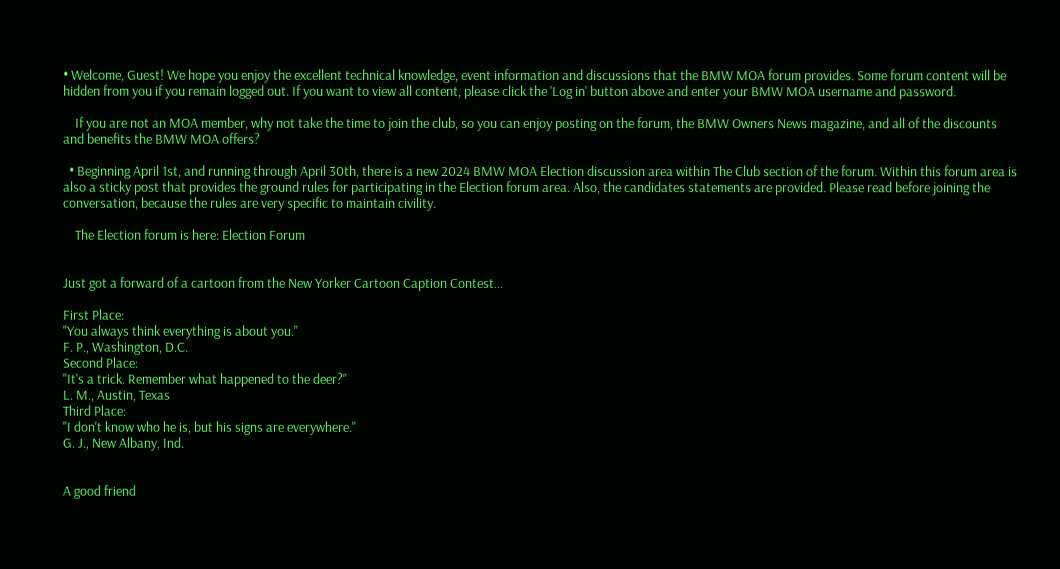• Welcome, Guest! We hope you enjoy the excellent technical knowledge, event information and discussions that the BMW MOA forum provides. Some forum content will be hidden from you if you remain logged out. If you want to view all content, please click the 'Log in' button above and enter your BMW MOA username and password.

    If you are not an MOA member, why not take the time to join the club, so you can enjoy posting on the forum, the BMW Owners News magazine, and all of the discounts and benefits the BMW MOA offers?

  • Beginning April 1st, and running through April 30th, there is a new 2024 BMW MOA Election discussion area within The Club section of the forum. Within this forum area is also a sticky post that provides the ground rules for participating in the Election forum area. Also, the candidates statements are provided. Please read before joining the conversation, because the rules are very specific to maintain civility.

    The Election forum is here: Election Forum


Just got a forward of a cartoon from the New Yorker Cartoon Caption Contest...

First Place:
"You always think everything is about you."
F. P., Washington, D.C.
Second Place:
"It's a trick. Remember what happened to the deer?"
L. M., Austin, Texas
Third Place:
"I don't know who he is, but his signs are everywhere."
G. J., New Albany, Ind.


A good friend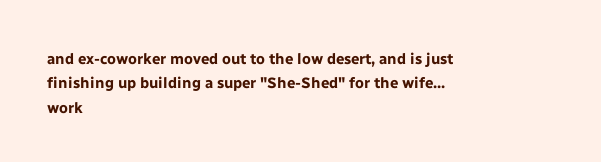and ex-coworker moved out to the low desert, and is just finishing up building a super "She-Shed" for the wife...
work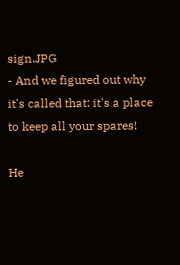sign.JPG
- And we figured out why it's called that: it's a place to keep all your spares!

He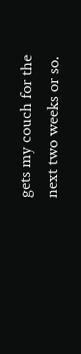gets my couch for the next two weeks or so.